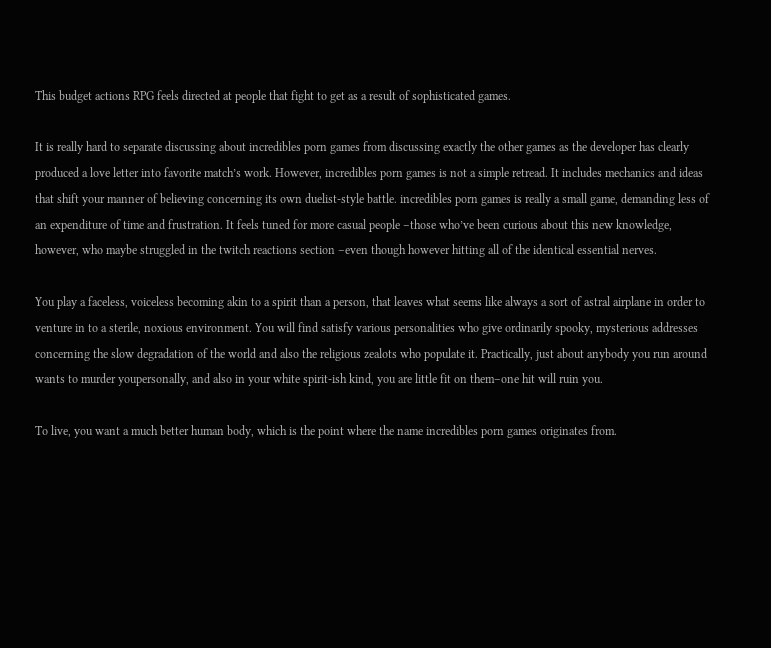This budget actions RPG feels directed at people that fight to get as a result of sophisticated games.

It is really hard to separate discussing about incredibles porn games from discussing exactly the other games as the developer has clearly produced a love letter into favorite match’s work. However, incredibles porn games is not a simple retread. It includes mechanics and ideas that shift your manner of believing concerning its own duelist-style battle. incredibles porn games is really a small game, demanding less of an expenditure of time and frustration. It feels tuned for more casual people –those who’ve been curious about this new knowledge, however, who maybe struggled in the twitch reactions section –even though however hitting all of the identical essential nerves.

You play a faceless, voiceless becoming akin to a spirit than a person, that leaves what seems like always a sort of astral airplane in order to venture in to a sterile, noxious environment. You will find satisfy various personalities who give ordinarily spooky, mysterious addresses concerning the slow degradation of the world and also the religious zealots who populate it. Practically, just about anybody you run around wants to murder youpersonally, and also in your white spirit-ish kind, you are little fit on them–one hit will ruin you.

To live, you want a much better human body, which is the point where the name incredibles porn games originates from.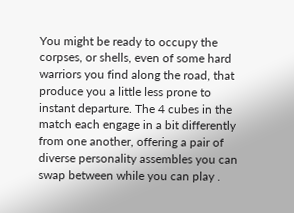You might be ready to occupy the corpses, or shells, even of some hard warriors you find along the road, that produce you a little less prone to instant departure. The 4 cubes in the match each engage in a bit differently from one another, offering a pair of diverse personality assembles you can swap between while you can play .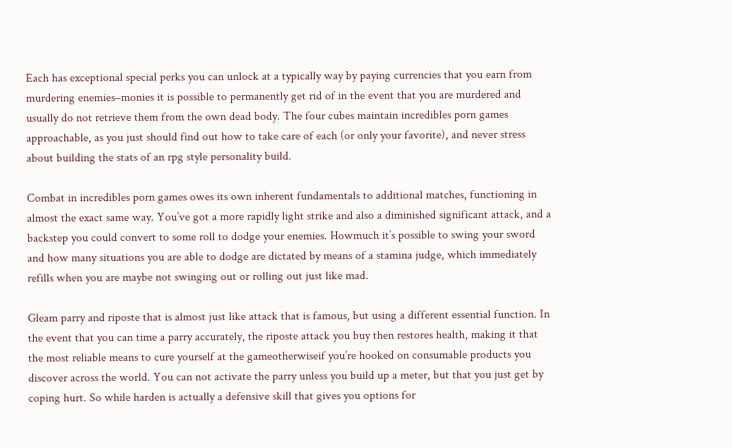Each has exceptional special perks you can unlock at a typically way by paying currencies that you earn from murdering enemies–monies it is possible to permanently get rid of in the event that you are murdered and usually do not retrieve them from the own dead body. The four cubes maintain incredibles porn games approachable, as you just should find out how to take care of each (or only your favorite), and never stress about building the stats of an rpg style personality build.

Combat in incredibles porn games owes its own inherent fundamentals to additional matches, functioning in almost the exact same way. You’ve got a more rapidly light strike and also a diminished significant attack, and a backstep you could convert to some roll to dodge your enemies. Howmuch it’s possible to swing your sword and how many situations you are able to dodge are dictated by means of a stamina judge, which immediately refills when you are maybe not swinging out or rolling out just like mad.

Gleam parry and riposte that is almost just like attack that is famous, but using a different essential function. In the event that you can time a parry accurately, the riposte attack you buy then restores health, making it that the most reliable means to cure yourself at the gameotherwiseif you’re hooked on consumable products you discover across the world. You can not activate the parry unless you build up a meter, but that you just get by coping hurt. So while harden is actually a defensive skill that gives you options for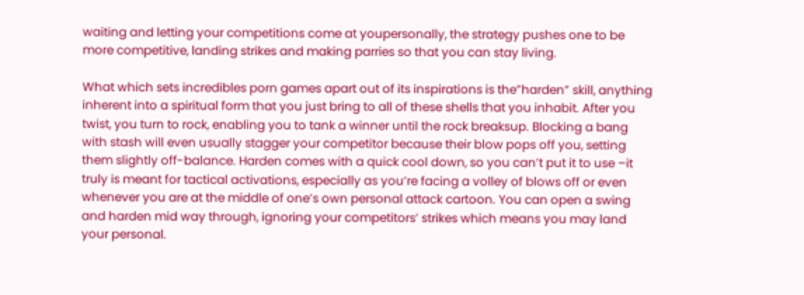waiting and letting your competitions come at youpersonally, the strategy pushes one to be more competitive, landing strikes and making parries so that you can stay living.

What which sets incredibles porn games apart out of its inspirations is the”harden” skill, anything inherent into a spiritual form that you just bring to all of these shells that you inhabit. After you twist, you turn to rock, enabling you to tank a winner until the rock breaksup. Blocking a bang with stash will even usually stagger your competitor because their blow pops off you, setting them slightly off-balance. Harden comes with a quick cool down, so you can’t put it to use –it truly is meant for tactical activations, especially as you’re facing a volley of blows off or even whenever you are at the middle of one’s own personal attack cartoon. You can open a swing and harden mid way through, ignoring your competitors’ strikes which means you may land your personal.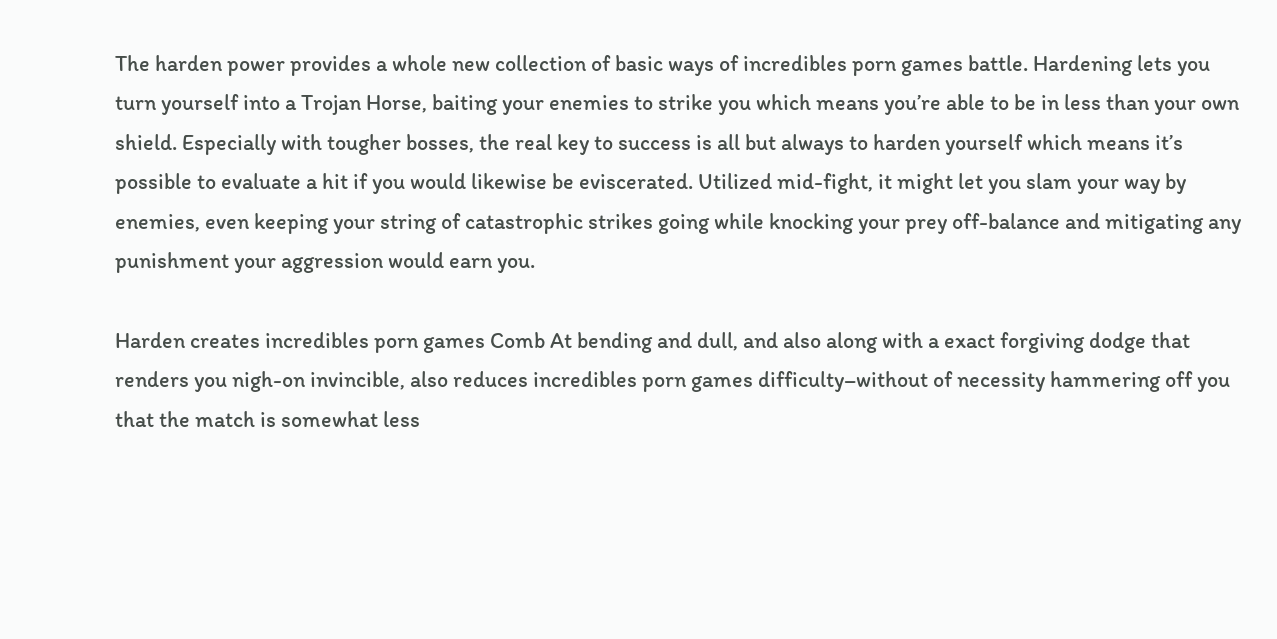The harden power provides a whole new collection of basic ways of incredibles porn games battle. Hardening lets you turn yourself into a Trojan Horse, baiting your enemies to strike you which means you’re able to be in less than your own shield. Especially with tougher bosses, the real key to success is all but always to harden yourself which means it’s possible to evaluate a hit if you would likewise be eviscerated. Utilized mid-fight, it might let you slam your way by enemies, even keeping your string of catastrophic strikes going while knocking your prey off-balance and mitigating any punishment your aggression would earn you.

Harden creates incredibles porn games Comb At bending and dull, and also along with a exact forgiving dodge that renders you nigh-on invincible, also reduces incredibles porn games difficulty–without of necessity hammering off you that the match is somewhat less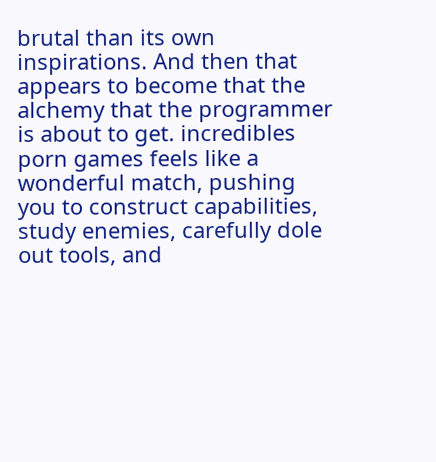brutal than its own inspirations. And then that appears to become that the alchemy that the programmer is about to get. incredibles porn games feels like a wonderful match, pushing you to construct capabilities, study enemies, carefully dole out tools, and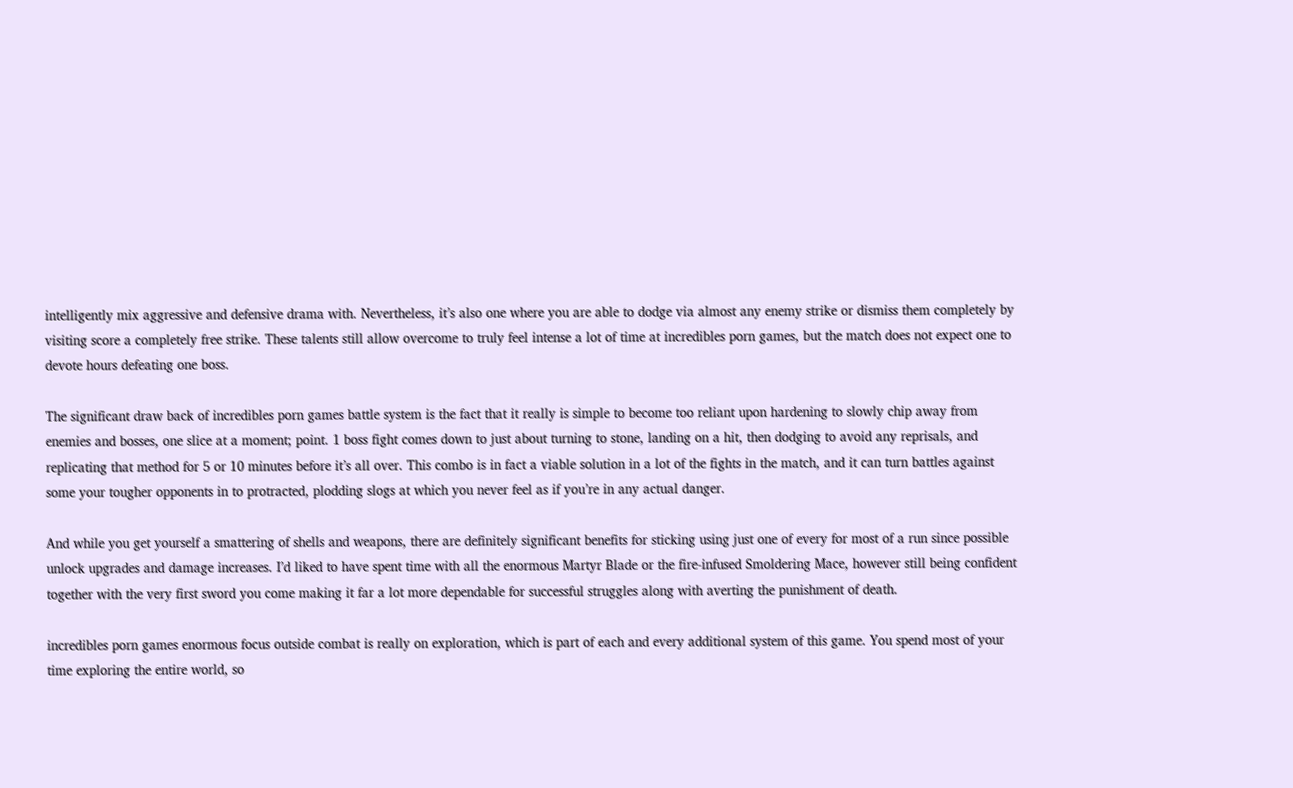intelligently mix aggressive and defensive drama with. Nevertheless, it’s also one where you are able to dodge via almost any enemy strike or dismiss them completely by visiting score a completely free strike. These talents still allow overcome to truly feel intense a lot of time at incredibles porn games, but the match does not expect one to devote hours defeating one boss.

The significant draw back of incredibles porn games battle system is the fact that it really is simple to become too reliant upon hardening to slowly chip away from enemies and bosses, one slice at a moment; point. 1 boss fight comes down to just about turning to stone, landing on a hit, then dodging to avoid any reprisals, and replicating that method for 5 or 10 minutes before it’s all over. This combo is in fact a viable solution in a lot of the fights in the match, and it can turn battles against some your tougher opponents in to protracted, plodding slogs at which you never feel as if you’re in any actual danger.

And while you get yourself a smattering of shells and weapons, there are definitely significant benefits for sticking using just one of every for most of a run since possible unlock upgrades and damage increases. I’d liked to have spent time with all the enormous Martyr Blade or the fire-infused Smoldering Mace, however still being confident together with the very first sword you come making it far a lot more dependable for successful struggles along with averting the punishment of death.

incredibles porn games enormous focus outside combat is really on exploration, which is part of each and every additional system of this game. You spend most of your time exploring the entire world, so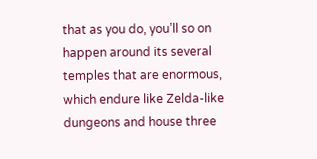that as you do, you’ll so on happen around its several temples that are enormous, which endure like Zelda-like dungeons and house three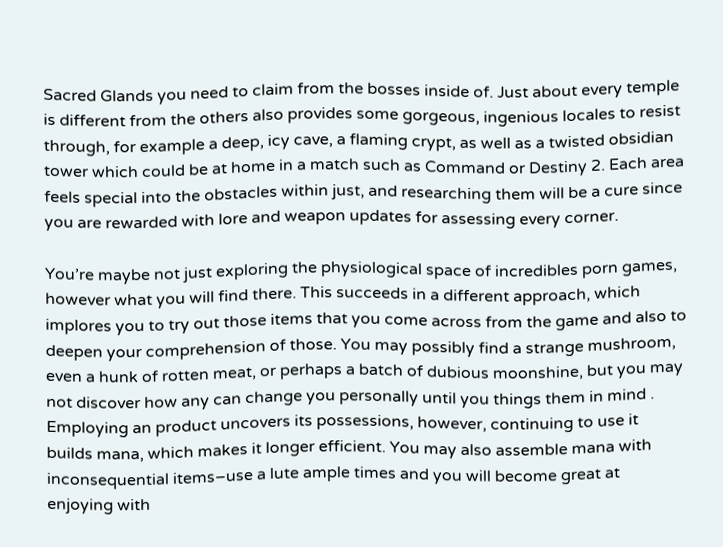Sacred Glands you need to claim from the bosses inside of. Just about every temple is different from the others also provides some gorgeous, ingenious locales to resist through, for example a deep, icy cave, a flaming crypt, as well as a twisted obsidian tower which could be at home in a match such as Command or Destiny 2. Each area feels special into the obstacles within just, and researching them will be a cure since you are rewarded with lore and weapon updates for assessing every corner.

You’re maybe not just exploring the physiological space of incredibles porn games, however what you will find there. This succeeds in a different approach, which implores you to try out those items that you come across from the game and also to deepen your comprehension of those. You may possibly find a strange mushroom, even a hunk of rotten meat, or perhaps a batch of dubious moonshine, but you may not discover how any can change you personally until you things them in mind . Employing an product uncovers its possessions, however, continuing to use it builds mana, which makes it longer efficient. You may also assemble mana with inconsequential items–use a lute ample times and you will become great at enjoying with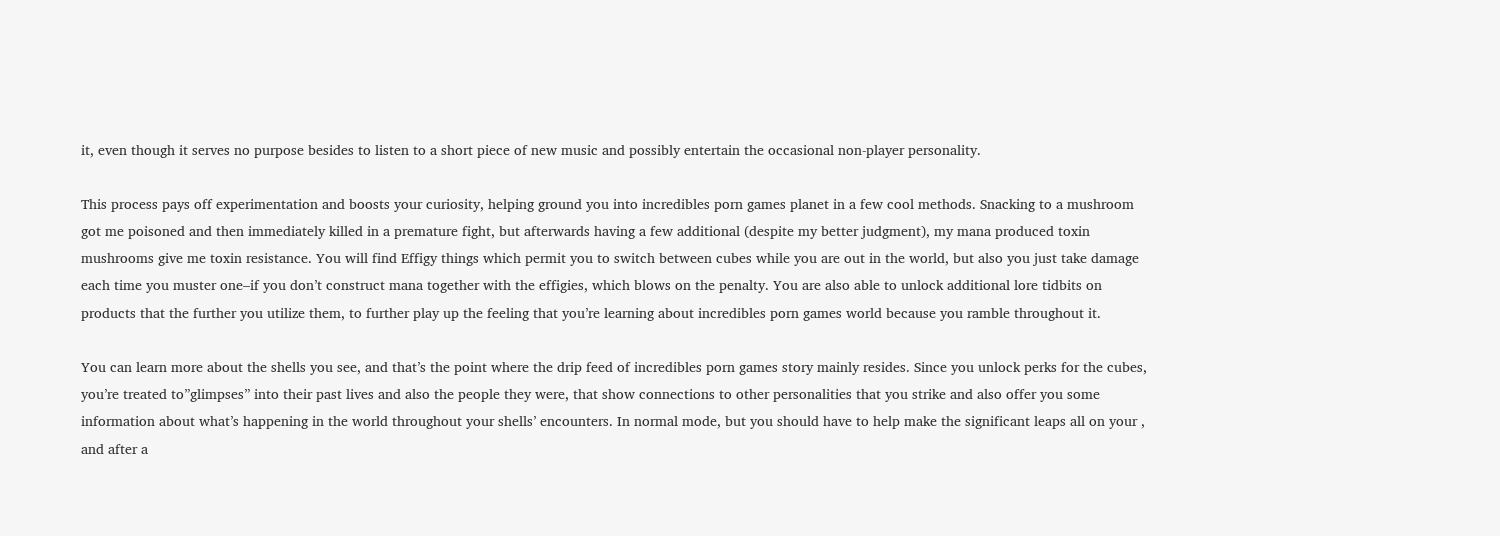it, even though it serves no purpose besides to listen to a short piece of new music and possibly entertain the occasional non-player personality.

This process pays off experimentation and boosts your curiosity, helping ground you into incredibles porn games planet in a few cool methods. Snacking to a mushroom got me poisoned and then immediately killed in a premature fight, but afterwards having a few additional (despite my better judgment), my mana produced toxin mushrooms give me toxin resistance. You will find Effigy things which permit you to switch between cubes while you are out in the world, but also you just take damage each time you muster one–if you don’t construct mana together with the effigies, which blows on the penalty. You are also able to unlock additional lore tidbits on products that the further you utilize them, to further play up the feeling that you’re learning about incredibles porn games world because you ramble throughout it.

You can learn more about the shells you see, and that’s the point where the drip feed of incredibles porn games story mainly resides. Since you unlock perks for the cubes, you’re treated to”glimpses” into their past lives and also the people they were, that show connections to other personalities that you strike and also offer you some information about what’s happening in the world throughout your shells’ encounters. In normal mode, but you should have to help make the significant leaps all on your , and after a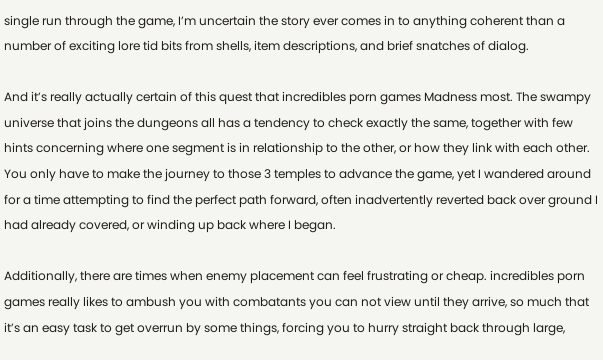single run through the game, I’m uncertain the story ever comes in to anything coherent than a number of exciting lore tid bits from shells, item descriptions, and brief snatches of dialog.

And it’s really actually certain of this quest that incredibles porn games Madness most. The swampy universe that joins the dungeons all has a tendency to check exactly the same, together with few hints concerning where one segment is in relationship to the other, or how they link with each other. You only have to make the journey to those 3 temples to advance the game, yet I wandered around for a time attempting to find the perfect path forward, often inadvertently reverted back over ground I had already covered, or winding up back where I began.

Additionally, there are times when enemy placement can feel frustrating or cheap. incredibles porn games really likes to ambush you with combatants you can not view until they arrive, so much that it’s an easy task to get overrun by some things, forcing you to hurry straight back through large,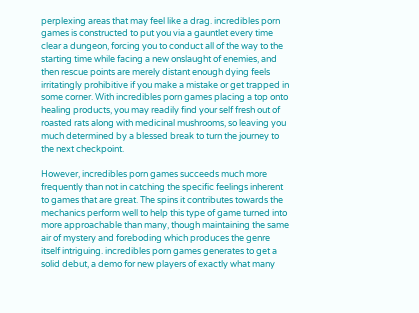perplexing areas that may feel like a drag. incredibles porn games is constructed to put you via a gauntlet every time clear a dungeon, forcing you to conduct all of the way to the starting time while facing a new onslaught of enemies, and then rescue points are merely distant enough dying feels irritatingly prohibitive if you make a mistake or get trapped in some corner. With incredibles porn games placing a top onto healing products, you may readily find your self fresh out of roasted rats along with medicinal mushrooms, so leaving you much determined by a blessed break to turn the journey to the next checkpoint.

However, incredibles porn games succeeds much more frequently than not in catching the specific feelings inherent to games that are great. The spins it contributes towards the mechanics perform well to help this type of game turned into more approachable than many, though maintaining the same air of mystery and foreboding which produces the genre itself intriguing. incredibles porn games generates to get a solid debut, a demo for new players of exactly what many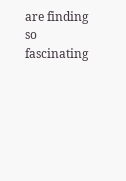are finding so fascinating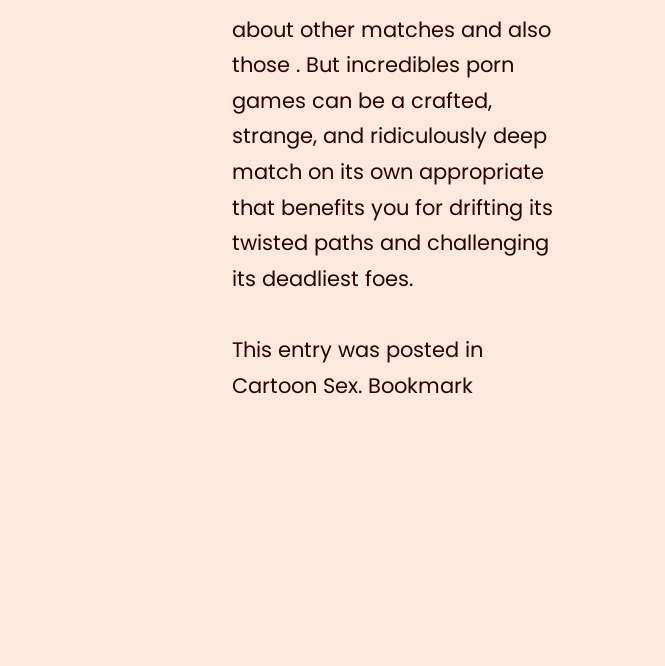about other matches and also those . But incredibles porn games can be a crafted, strange, and ridiculously deep match on its own appropriate that benefits you for drifting its twisted paths and challenging its deadliest foes.

This entry was posted in Cartoon Sex. Bookmark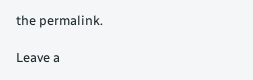the permalink.

Leave a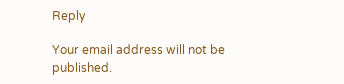Reply

Your email address will not be published.